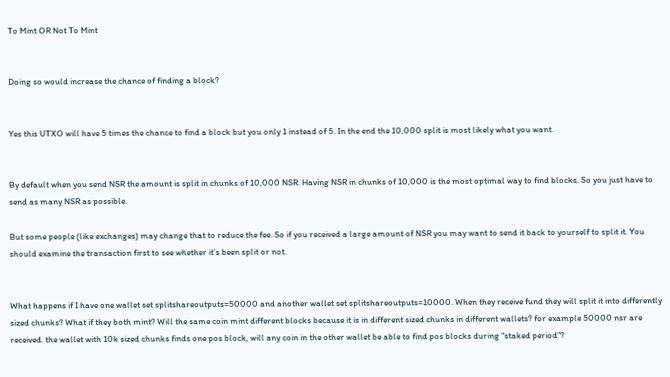To Mint OR Not To Mint


Doing so would increase the chance of finding a block?


Yes this UTXO will have 5 times the chance to find a block but you only 1 instead of 5. In the end the 10,000 split is most likely what you want.


By default when you send NSR the amount is split in chunks of 10,000 NSR. Having NSR in chunks of 10,000 is the most optimal way to find blocks. So you just have to send as many NSR as possible.

But some people (like exchanges) may change that to reduce the fee. So if you received a large amount of NSR you may want to send it back to yourself to split it. You should examine the transaction first to see whether it’s been split or not.


What happens if I have one wallet set splitshareoutputs=50000 and another wallet set splitshareoutputs=10000. When they receive fund they will split it into differently sized chunks? What if they both mint? Will the same coin mint different blocks because it is in different sized chunks in different wallets? for example 50000 nsr are received. the wallet with 10k sized chunks finds one pos block, will any coin in the other wallet be able to find pos blocks during “staked period”?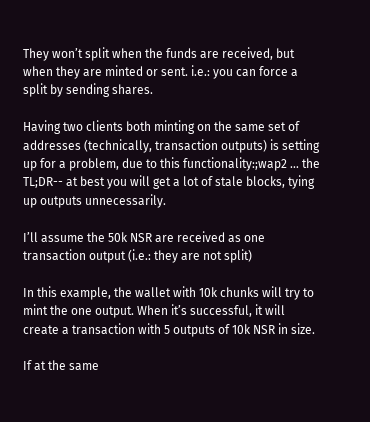They won’t split when the funds are received, but when they are minted or sent. i.e.: you can force a split by sending shares.

Having two clients both minting on the same set of addresses (technically, transaction outputs) is setting up for a problem, due to this functionality:;wap2 … the TL;DR-- at best you will get a lot of stale blocks, tying up outputs unnecessarily.

I’ll assume the 50k NSR are received as one transaction output (i.e.: they are not split)

In this example, the wallet with 10k chunks will try to mint the one output. When it’s successful, it will create a transaction with 5 outputs of 10k NSR in size.

If at the same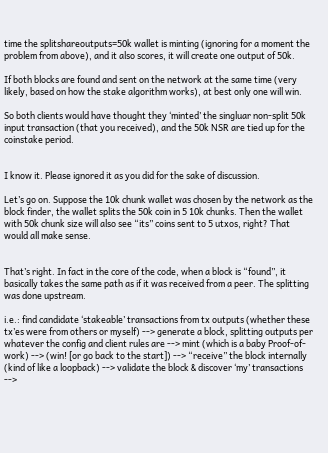time the splitshareoutputs=50k wallet is minting (ignoring for a moment the problem from above), and it also scores, it will create one output of 50k.

If both blocks are found and sent on the network at the same time (very likely, based on how the stake algorithm works), at best only one will win.

So both clients would have thought they ‘minted’ the singluar non-split 50k input transaction (that you received), and the 50k NSR are tied up for the coinstake period.


I know it. Please ignored it as you did for the sake of discussion.

Let’s go on. Suppose the 10k chunk wallet was chosen by the network as the block finder, the wallet splits the 50k coin in 5 10k chunks. Then the wallet with 50k chunk size will also see “its” coins sent to 5 utxos, right? That would all make sense.


That’s right. In fact in the core of the code, when a block is “found”, it basically takes the same path as if it was received from a peer. The splitting was done upstream.

i.e.: find candidate ‘stakeable’ transactions from tx outputs (whether these tx’es were from others or myself) --> generate a block, splitting outputs per whatever the config and client rules are --> mint (which is a baby Proof-of-work) --> (win! [or go back to the start]) --> “receive” the block internally (kind of like a loopback) --> validate the block & discover ‘my’ transactions -->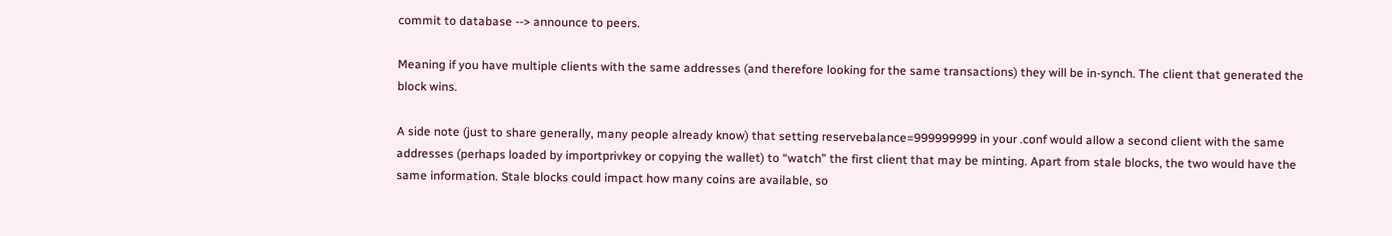commit to database --> announce to peers.

Meaning if you have multiple clients with the same addresses (and therefore looking for the same transactions) they will be in-synch. The client that generated the block wins.

A side note (just to share generally, many people already know) that setting reservebalance=999999999 in your .conf would allow a second client with the same addresses (perhaps loaded by importprivkey or copying the wallet) to “watch” the first client that may be minting. Apart from stale blocks, the two would have the same information. Stale blocks could impact how many coins are available, so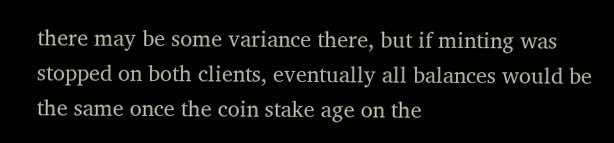there may be some variance there, but if minting was stopped on both clients, eventually all balances would be the same once the coin stake age on the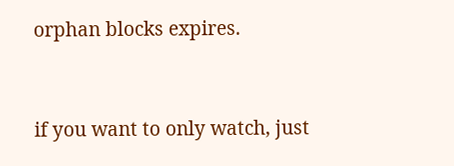orphan blocks expires.


if you want to only watch, just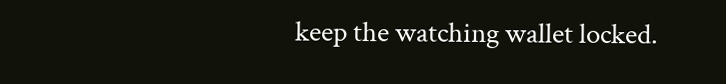keep the watching wallet locked.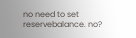no need to set reservebalance. no?